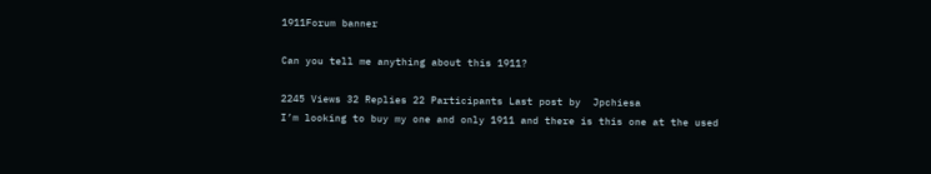1911Forum banner

Can you tell me anything about this 1911?

2245 Views 32 Replies 22 Participants Last post by  Jpchiesa
I’m looking to buy my one and only 1911 and there is this one at the used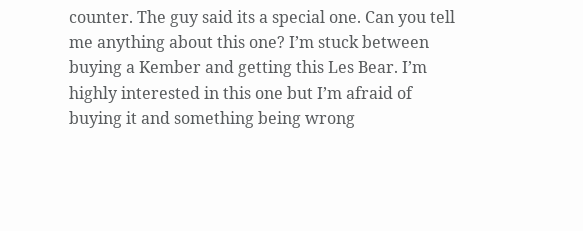counter. The guy said its a special one. Can you tell me anything about this one? I’m stuck between buying a Kember and getting this Les Bear. I’m highly interested in this one but I’m afraid of buying it and something being wrong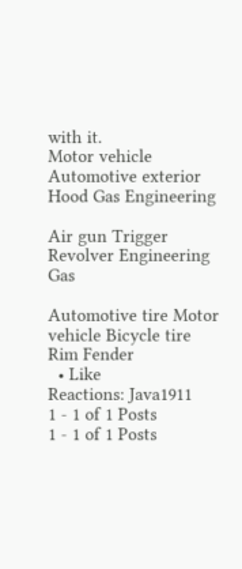with it.
Motor vehicle Automotive exterior Hood Gas Engineering

Air gun Trigger Revolver Engineering Gas

Automotive tire Motor vehicle Bicycle tire Rim Fender
  • Like
Reactions: Java1911
1 - 1 of 1 Posts
1 - 1 of 1 Posts